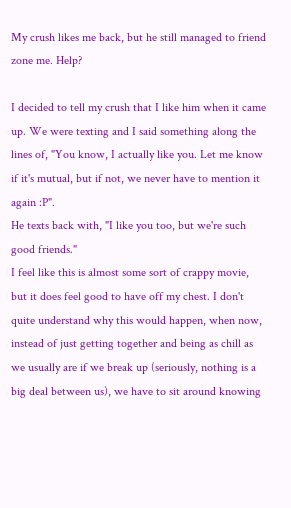My crush likes me back, but he still managed to friend zone me. Help?

I decided to tell my crush that I like him when it came up. We were texting and I said something along the lines of, "You know, I actually like you. Let me know if it's mutual, but if not, we never have to mention it again :P".
He texts back with, "I like you too, but we're such good friends."
I feel like this is almost some sort of crappy movie, but it does feel good to have off my chest. I don't quite understand why this would happen, when now, instead of just getting together and being as chill as we usually are if we break up (seriously, nothing is a big deal between us), we have to sit around knowing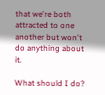that we're both attracted to one another but won't do anything about it.

What should I do?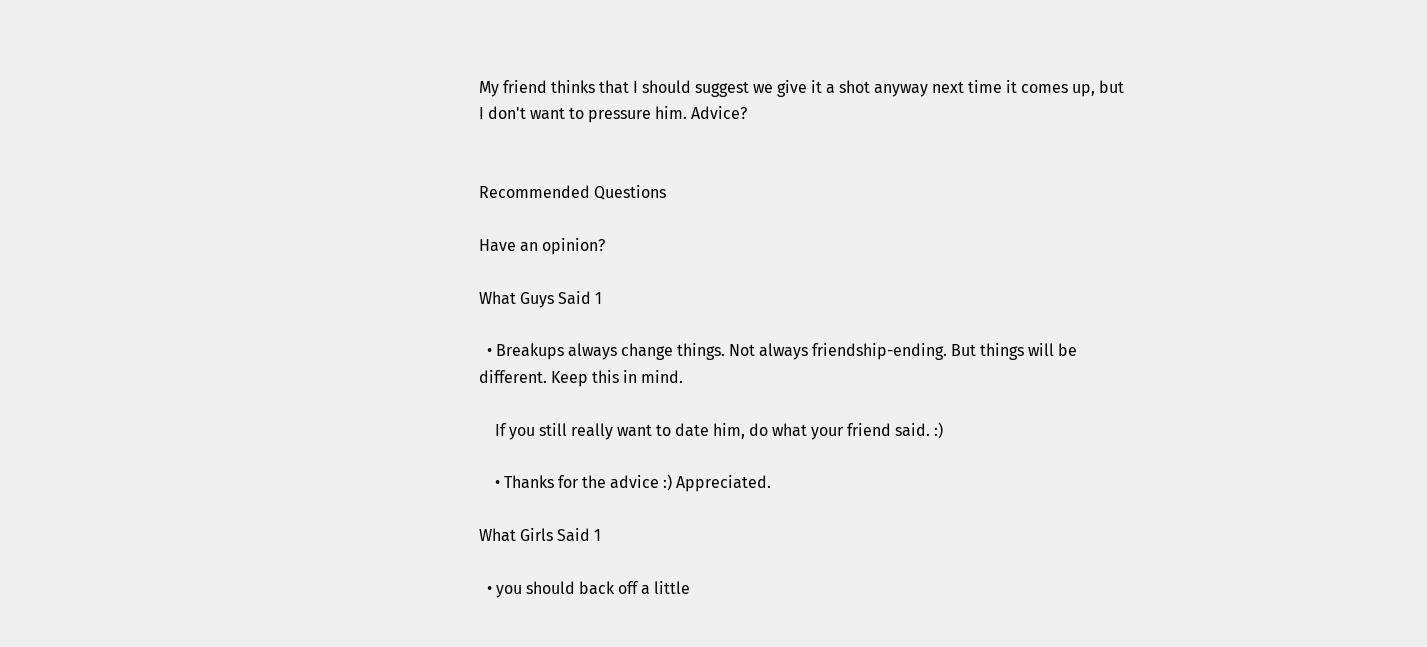My friend thinks that I should suggest we give it a shot anyway next time it comes up, but I don't want to pressure him. Advice?


Recommended Questions

Have an opinion?

What Guys Said 1

  • Breakups always change things. Not always friendship-ending. But things will be different. Keep this in mind.

    If you still really want to date him, do what your friend said. :)

    • Thanks for the advice :) Appreciated.

What Girls Said 1

  • you should back off a little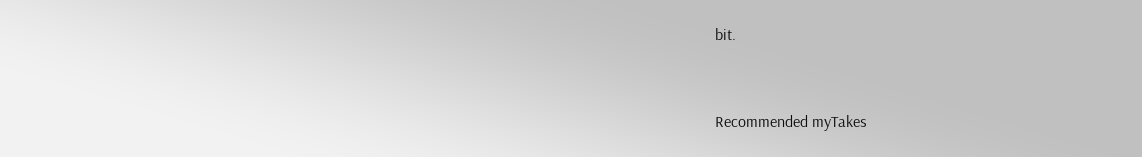bit.


Recommended myTakes